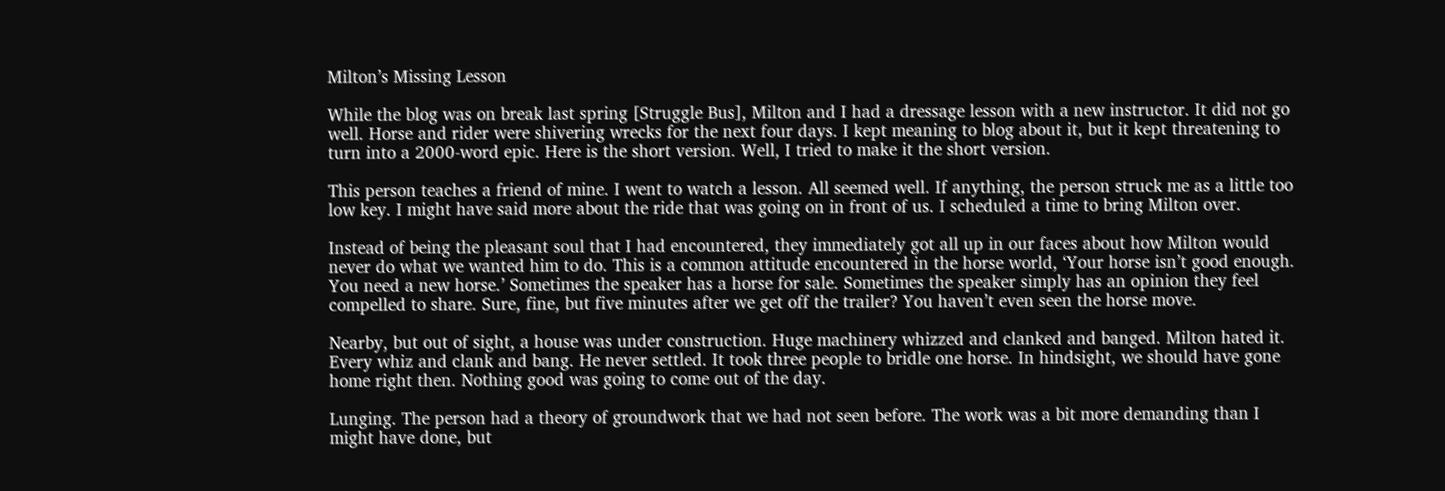Milton’s Missing Lesson

While the blog was on break last spring [Struggle Bus], Milton and I had a dressage lesson with a new instructor. It did not go well. Horse and rider were shivering wrecks for the next four days. I kept meaning to blog about it, but it kept threatening to turn into a 2000-word epic. Here is the short version. Well, I tried to make it the short version.

This person teaches a friend of mine. I went to watch a lesson. All seemed well. If anything, the person struck me as a little too low key. I might have said more about the ride that was going on in front of us. I scheduled a time to bring Milton over.

Instead of being the pleasant soul that I had encountered, they immediately got all up in our faces about how Milton would never do what we wanted him to do. This is a common attitude encountered in the horse world, ‘Your horse isn’t good enough. You need a new horse.’ Sometimes the speaker has a horse for sale. Sometimes the speaker simply has an opinion they feel compelled to share. Sure, fine, but five minutes after we get off the trailer? You haven’t even seen the horse move.

Nearby, but out of sight, a house was under construction. Huge machinery whizzed and clanked and banged. Milton hated it. Every whiz and clank and bang. He never settled. It took three people to bridle one horse. In hindsight, we should have gone home right then. Nothing good was going to come out of the day.

Lunging. The person had a theory of groundwork that we had not seen before. The work was a bit more demanding than I might have done, but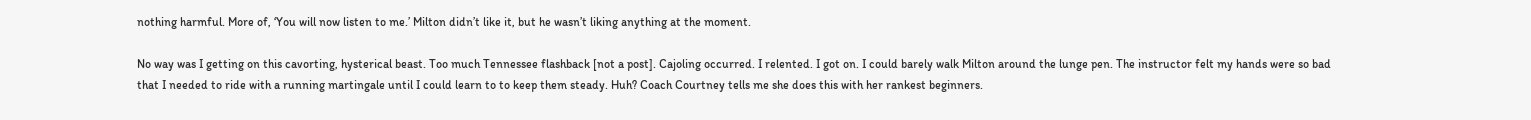nothing harmful. More of, ‘You will now listen to me.’ Milton didn’t like it, but he wasn’t liking anything at the moment.

No way was I getting on this cavorting, hysterical beast. Too much Tennessee flashback [not a post]. Cajoling occurred. I relented. I got on. I could barely walk Milton around the lunge pen. The instructor felt my hands were so bad that I needed to ride with a running martingale until I could learn to to keep them steady. Huh? Coach Courtney tells me she does this with her rankest beginners.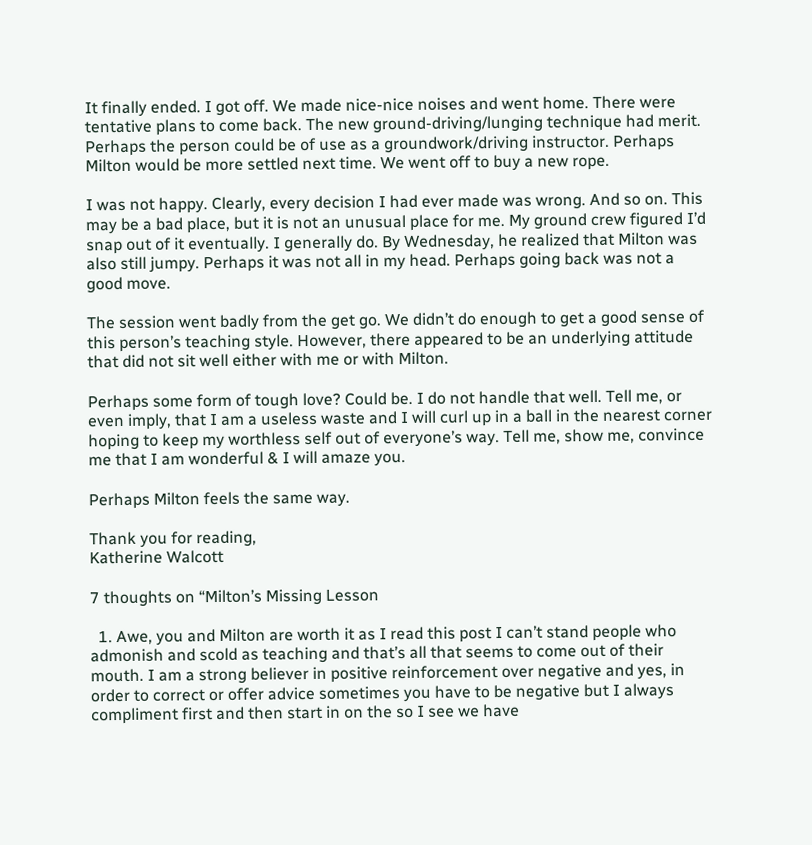It finally ended. I got off. We made nice-nice noises and went home. There were tentative plans to come back. The new ground-driving/lunging technique had merit. Perhaps the person could be of use as a groundwork/driving instructor. Perhaps Milton would be more settled next time. We went off to buy a new rope.

I was not happy. Clearly, every decision I had ever made was wrong. And so on. This may be a bad place, but it is not an unusual place for me. My ground crew figured I’d snap out of it eventually. I generally do. By Wednesday, he realized that Milton was also still jumpy. Perhaps it was not all in my head. Perhaps going back was not a good move.

The session went badly from the get go. We didn’t do enough to get a good sense of this person’s teaching style. However, there appeared to be an underlying attitude that did not sit well either with me or with Milton.

Perhaps some form of tough love? Could be. I do not handle that well. Tell me, or even imply, that I am a useless waste and I will curl up in a ball in the nearest corner hoping to keep my worthless self out of everyone’s way. Tell me, show me, convince me that I am wonderful & I will amaze you.

Perhaps Milton feels the same way.

Thank you for reading,
Katherine Walcott

7 thoughts on “Milton’s Missing Lesson

  1. Awe, you and Milton are worth it as I read this post I can’t stand people who admonish and scold as teaching and that’s all that seems to come out of their mouth. I am a strong believer in positive reinforcement over negative and yes, in order to correct or offer advice sometimes you have to be negative but I always compliment first and then start in on the so I see we have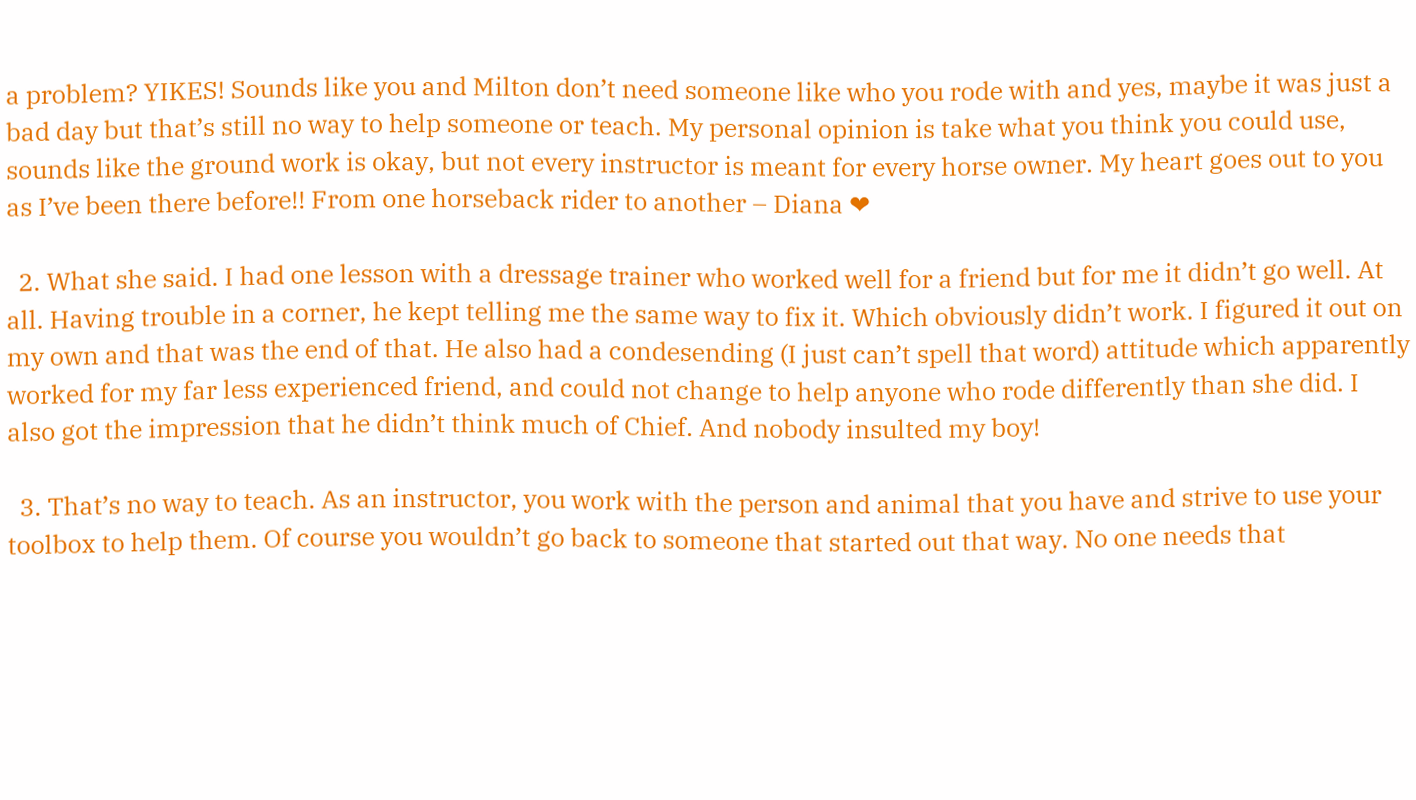a problem? YIKES! Sounds like you and Milton don’t need someone like who you rode with and yes, maybe it was just a bad day but that’s still no way to help someone or teach. My personal opinion is take what you think you could use, sounds like the ground work is okay, but not every instructor is meant for every horse owner. My heart goes out to you as I’ve been there before!! From one horseback rider to another – Diana ❤

  2. What she said. I had one lesson with a dressage trainer who worked well for a friend but for me it didn’t go well. At all. Having trouble in a corner, he kept telling me the same way to fix it. Which obviously didn’t work. I figured it out on my own and that was the end of that. He also had a condesending (I just can’t spell that word) attitude which apparently worked for my far less experienced friend, and could not change to help anyone who rode differently than she did. I also got the impression that he didn’t think much of Chief. And nobody insulted my boy!

  3. That’s no way to teach. As an instructor, you work with the person and animal that you have and strive to use your toolbox to help them. Of course you wouldn’t go back to someone that started out that way. No one needs that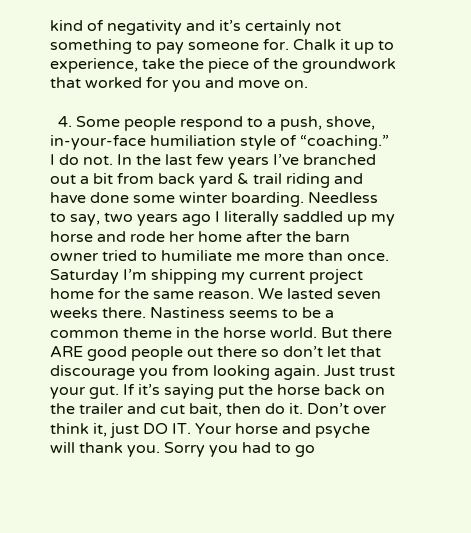kind of negativity and it’s certainly not something to pay someone for. Chalk it up to experience, take the piece of the groundwork that worked for you and move on.

  4. Some people respond to a push, shove, in-your-face humiliation style of “coaching.” I do not. In the last few years I’ve branched out a bit from back yard & trail riding and have done some winter boarding. Needless to say, two years ago I literally saddled up my horse and rode her home after the barn owner tried to humiliate me more than once. Saturday I’m shipping my current project home for the same reason. We lasted seven weeks there. Nastiness seems to be a common theme in the horse world. But there ARE good people out there so don’t let that discourage you from looking again. Just trust your gut. If it’s saying put the horse back on the trailer and cut bait, then do it. Don’t over think it, just DO IT. Your horse and psyche will thank you. Sorry you had to go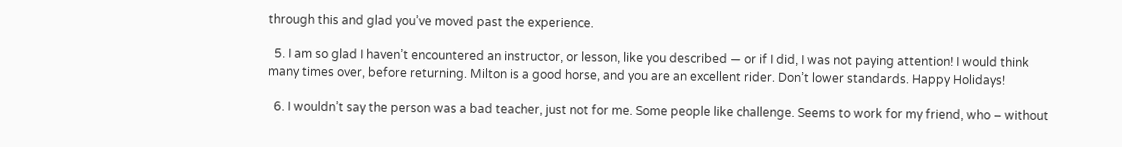through this and glad you’ve moved past the experience.

  5. I am so glad I haven’t encountered an instructor, or lesson, like you described — or if I did, I was not paying attention! I would think many times over, before returning. Milton is a good horse, and you are an excellent rider. Don’t lower standards. Happy Holidays!

  6. I wouldn’t say the person was a bad teacher, just not for me. Some people like challenge. Seems to work for my friend, who – without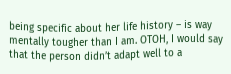being specific about her life history – is way mentally tougher than I am. OTOH, I would say that the person didn’t adapt well to a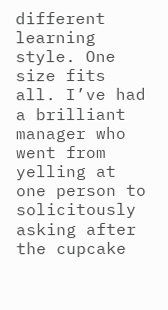different learning style. One size fits all. I’ve had a brilliant manager who went from yelling at one person to solicitously asking after the cupcake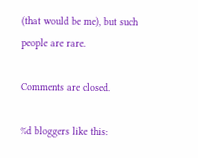(that would be me), but such people are rare.

Comments are closed.

%d bloggers like this: